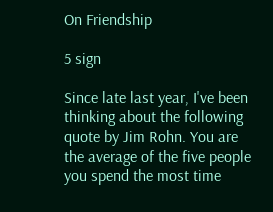On Friendship

5 sign

Since late last year, I've been thinking about the following quote by Jim Rohn. You are the average of the five people you spend the most time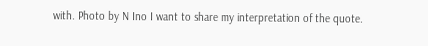with. Photo by N Ino I want to share my interpretation of the quote.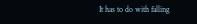It has to do with falling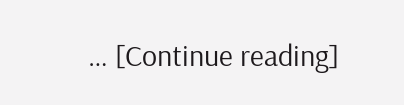… [Continue reading]